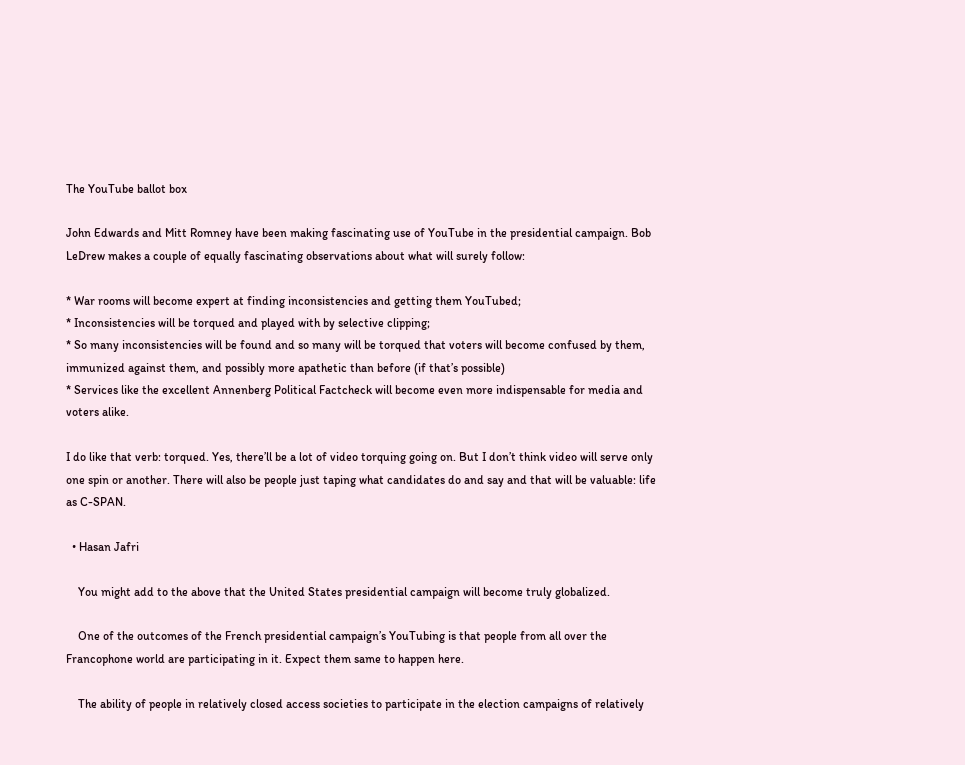The YouTube ballot box

John Edwards and Mitt Romney have been making fascinating use of YouTube in the presidential campaign. Bob LeDrew makes a couple of equally fascinating observations about what will surely follow:

* War rooms will become expert at finding inconsistencies and getting them YouTubed;
* Inconsistencies will be torqued and played with by selective clipping;
* So many inconsistencies will be found and so many will be torqued that voters will become confused by them, immunized against them, and possibly more apathetic than before (if that’s possible)
* Services like the excellent Annenberg Political Factcheck will become even more indispensable for media and voters alike.

I do like that verb: torqued. Yes, there’ll be a lot of video torquing going on. But I don’t think video will serve only one spin or another. There will also be people just taping what candidates do and say and that will be valuable: life as C-SPAN.

  • Hasan Jafri

    You might add to the above that the United States presidential campaign will become truly globalized.

    One of the outcomes of the French presidential campaign’s YouTubing is that people from all over the Francophone world are participating in it. Expect them same to happen here.

    The ability of people in relatively closed access societies to participate in the election campaigns of relatively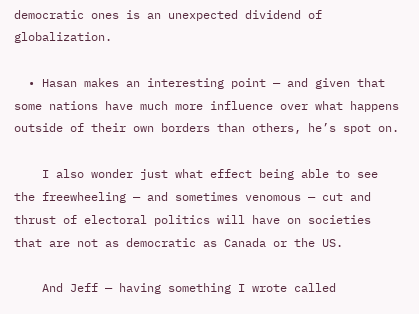democratic ones is an unexpected dividend of globalization.

  • Hasan makes an interesting point — and given that some nations have much more influence over what happens outside of their own borders than others, he’s spot on.

    I also wonder just what effect being able to see the freewheeling — and sometimes venomous — cut and thrust of electoral politics will have on societies that are not as democratic as Canada or the US.

    And Jeff — having something I wrote called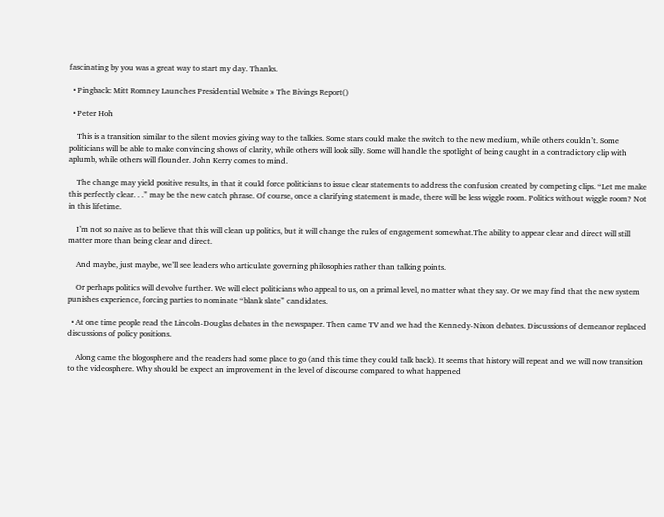fascinating by you was a great way to start my day. Thanks.

  • Pingback: Mitt Romney Launches Presidential Website » The Bivings Report()

  • Peter Hoh

    This is a transition similar to the silent movies giving way to the talkies. Some stars could make the switch to the new medium, while others couldn’t. Some politicians will be able to make convincing shows of clarity, while others will look silly. Some will handle the spotlight of being caught in a contradictory clip with aplumb, while others will flounder. John Kerry comes to mind.

    The change may yield positive results, in that it could force politicians to issue clear statements to address the confusion created by competing clips. “Let me make this perfectly clear. . .” may be the new catch phrase. Of course, once a clarifying statement is made, there will be less wiggle room. Politics without wiggle room? Not in this lifetime.

    I’m not so naive as to believe that this will clean up politics, but it will change the rules of engagement somewhat.The ability to appear clear and direct will still matter more than being clear and direct.

    And maybe, just maybe, we’ll see leaders who articulate governing philosophies rather than talking points.

    Or perhaps politics will devolve further. We will elect politicians who appeal to us, on a primal level, no matter what they say. Or we may find that the new system punishes experience, forcing parties to nominate “blank slate” candidates.

  • At one time people read the Lincoln-Douglas debates in the newspaper. Then came TV and we had the Kennedy-Nixon debates. Discussions of demeanor replaced discussions of policy positions.

    Along came the blogosphere and the readers had some place to go (and this time they could talk back). It seems that history will repeat and we will now transition to the videosphere. Why should be expect an improvement in the level of discourse compared to what happened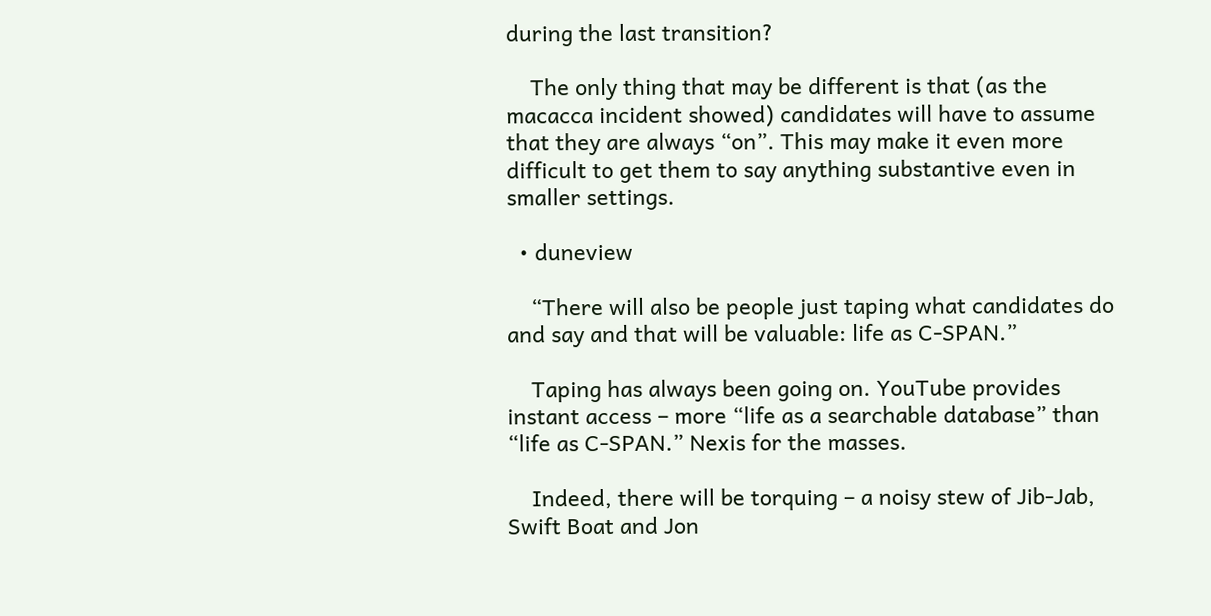during the last transition?

    The only thing that may be different is that (as the macacca incident showed) candidates will have to assume that they are always “on”. This may make it even more difficult to get them to say anything substantive even in smaller settings.

  • duneview

    “There will also be people just taping what candidates do and say and that will be valuable: life as C-SPAN.”

    Taping has always been going on. YouTube provides instant access – more “life as a searchable database” than “life as C-SPAN.” Nexis for the masses.

    Indeed, there will be torquing – a noisy stew of Jib-Jab, Swift Boat and Jon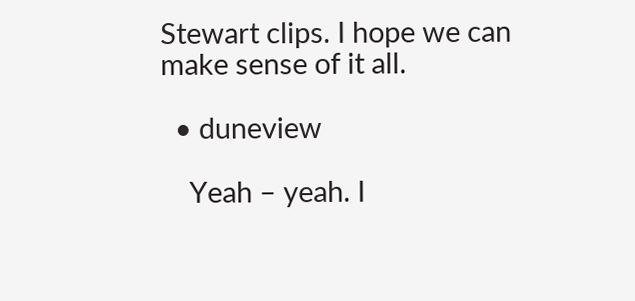Stewart clips. I hope we can make sense of it all.

  • duneview

    Yeah – yeah. I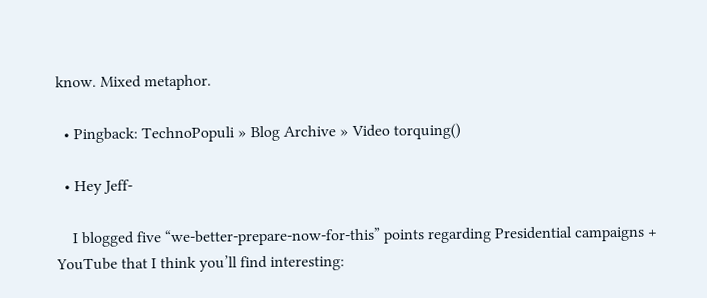know. Mixed metaphor.

  • Pingback: TechnoPopuli » Blog Archive » Video torquing()

  • Hey Jeff-

    I blogged five “we-better-prepare-now-for-this” points regarding Presidential campaigns + YouTube that I think you’ll find interesting: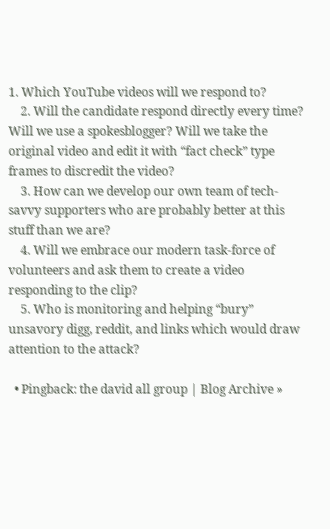1. Which YouTube videos will we respond to?
    2. Will the candidate respond directly every time? Will we use a spokesblogger? Will we take the original video and edit it with “fact check” type frames to discredit the video?
    3. How can we develop our own team of tech-savvy supporters who are probably better at this stuff than we are?
    4. Will we embrace our modern task-force of volunteers and ask them to create a video responding to the clip?
    5. Who is monitoring and helping “bury” unsavory digg, reddit, and links which would draw attention to the attack?

  • Pingback: the david all group | Blog Archive »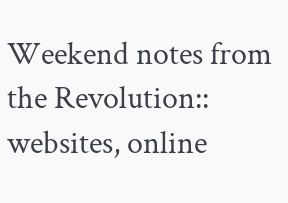Weekend notes from the Revolution:: websites, online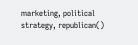marketing, political strategy, republican()